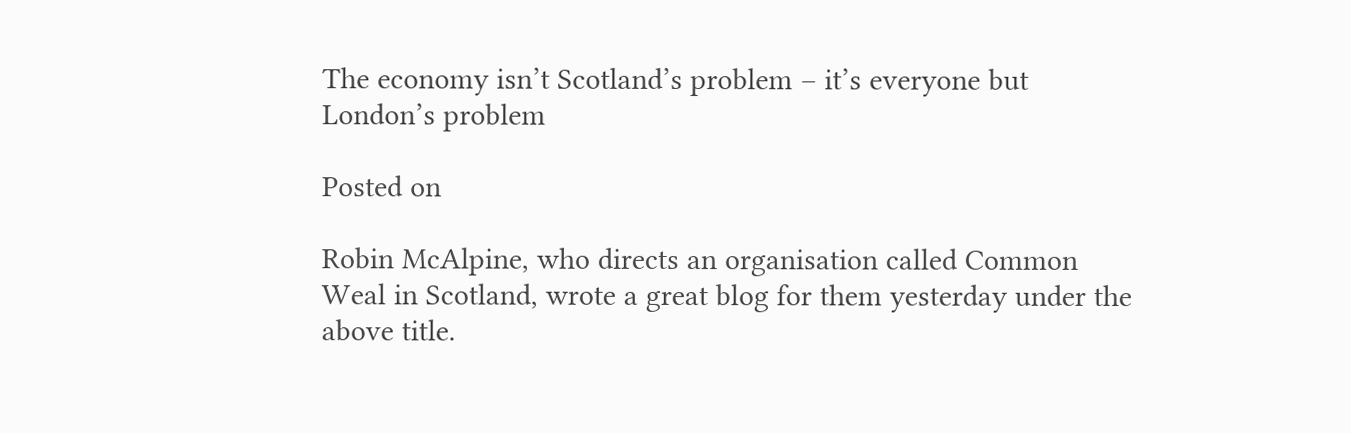The economy isn’t Scotland’s problem – it’s everyone but London’s problem

Posted on

Robin McAlpine, who directs an organisation called Common Weal in Scotland, wrote a great blog for them yesterday under the above title.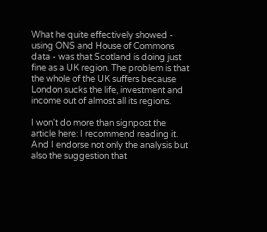What he quite effectively showed - using ONS and House of Commons data - was that Scotland is doing just fine as a UK region. The problem is that the whole of the UK suffers because London sucks the life, investment and income out of almost all its regions.

I won't do more than signpost the article here: I recommend reading it. And I endorse not only the analysis but also the suggestion that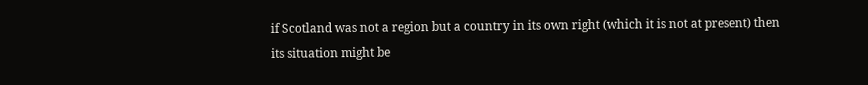if Scotland was not a region but a country in its own right (which it is not at present) then its situation might be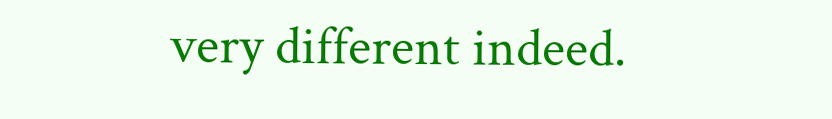very different indeed.